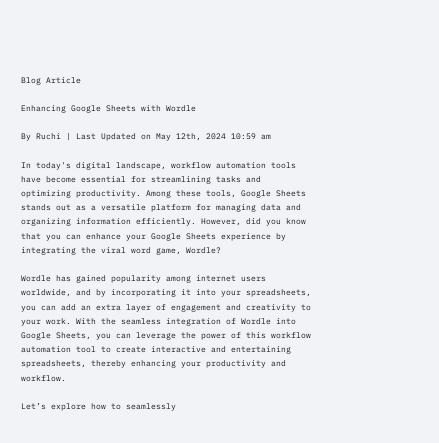Blog Article

Enhancing Google Sheets with Wordle

By Ruchi | Last Updated on May 12th, 2024 10:59 am

In today's digital landscape, workflow automation tools have become essential for streamlining tasks and optimizing productivity. Among these tools, Google Sheets stands out as a versatile platform for managing data and organizing information efficiently. However, did you know that you can enhance your Google Sheets experience by integrating the viral word game, Wordle?

Wordle has gained popularity among internet users worldwide, and by incorporating it into your spreadsheets, you can add an extra layer of engagement and creativity to your work. With the seamless integration of Wordle into Google Sheets, you can leverage the power of this workflow automation tool to create interactive and entertaining spreadsheets, thereby enhancing your productivity and workflow.

Let’s explore how to seamlessly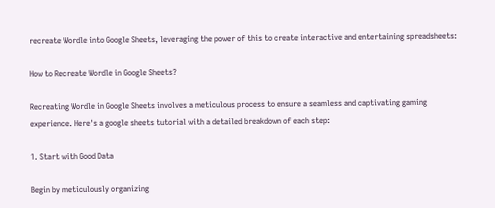recreate Wordle into Google Sheets, leveraging the power of this to create interactive and entertaining spreadsheets:

How to Recreate Wordle in Google Sheets?

Recreating Wordle in Google Sheets involves a meticulous process to ensure a seamless and captivating gaming experience. Here's a google sheets tutorial with a detailed breakdown of each step:

1. Start with Good Data

Begin by meticulously organizing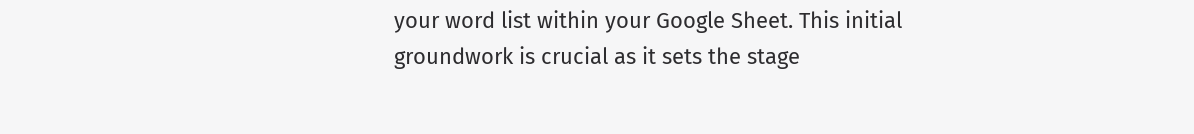your word list within your Google Sheet. This initial groundwork is crucial as it sets the stage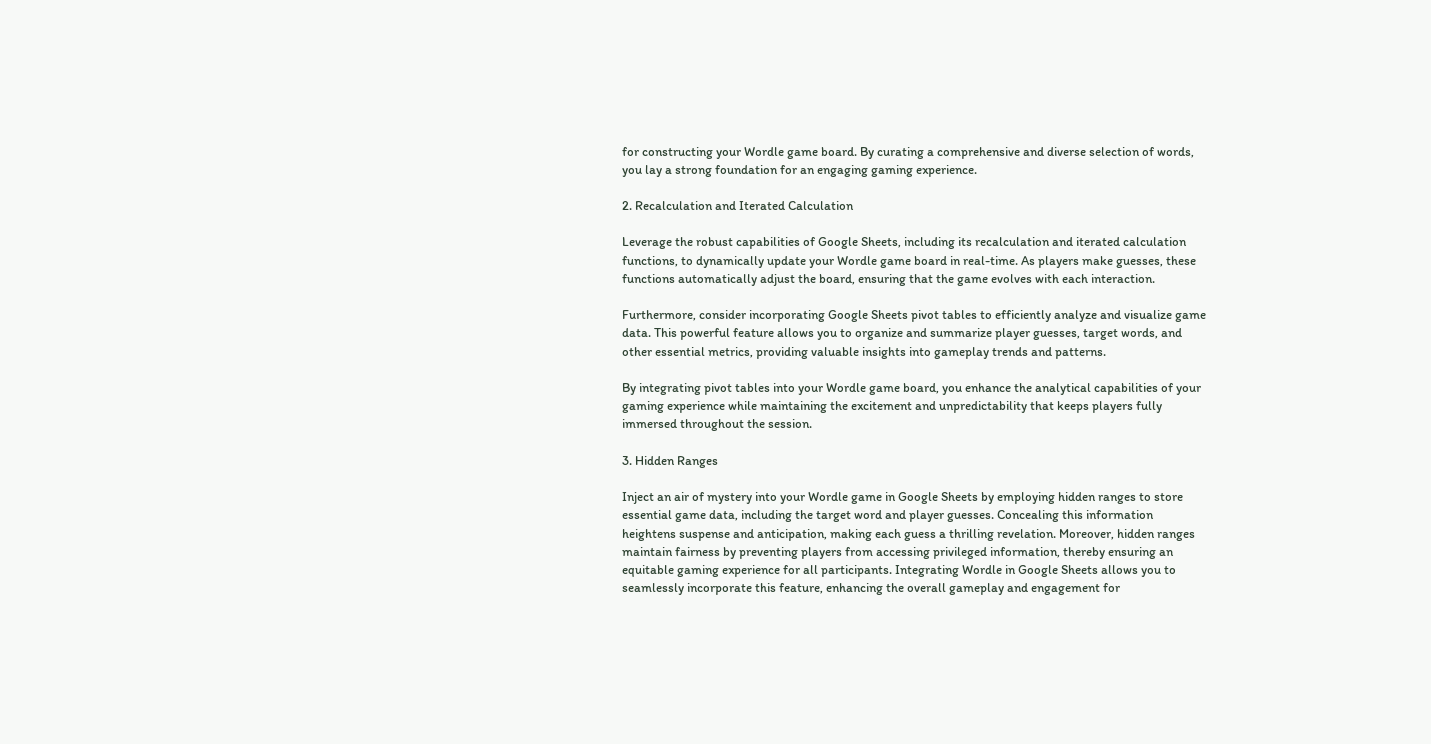for constructing your Wordle game board. By curating a comprehensive and diverse selection of words, you lay a strong foundation for an engaging gaming experience.

2. Recalculation and Iterated Calculation

Leverage the robust capabilities of Google Sheets, including its recalculation and iterated calculation functions, to dynamically update your Wordle game board in real-time. As players make guesses, these functions automatically adjust the board, ensuring that the game evolves with each interaction.

Furthermore, consider incorporating Google Sheets pivot tables to efficiently analyze and visualize game data. This powerful feature allows you to organize and summarize player guesses, target words, and other essential metrics, providing valuable insights into gameplay trends and patterns.

By integrating pivot tables into your Wordle game board, you enhance the analytical capabilities of your gaming experience while maintaining the excitement and unpredictability that keeps players fully immersed throughout the session.

3. Hidden Ranges

Inject an air of mystery into your Wordle game in Google Sheets by employing hidden ranges to store essential game data, including the target word and player guesses. Concealing this information heightens suspense and anticipation, making each guess a thrilling revelation. Moreover, hidden ranges maintain fairness by preventing players from accessing privileged information, thereby ensuring an equitable gaming experience for all participants. Integrating Wordle in Google Sheets allows you to seamlessly incorporate this feature, enhancing the overall gameplay and engagement for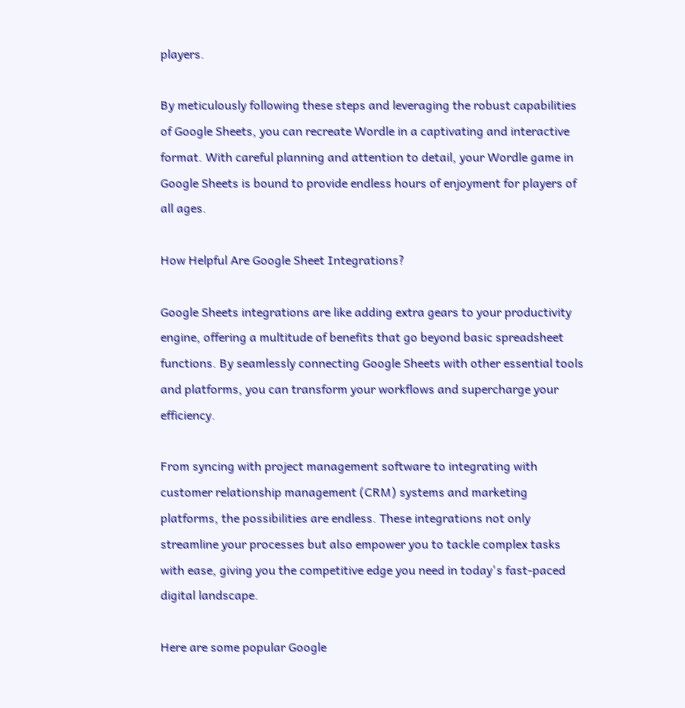players.

By meticulously following these steps and leveraging the robust capabilities of Google Sheets, you can recreate Wordle in a captivating and interactive format. With careful planning and attention to detail, your Wordle game in Google Sheets is bound to provide endless hours of enjoyment for players of all ages.

How Helpful Are Google Sheet Integrations?

Google Sheets integrations are like adding extra gears to your productivity engine, offering a multitude of benefits that go beyond basic spreadsheet functions. By seamlessly connecting Google Sheets with other essential tools and platforms, you can transform your workflows and supercharge your efficiency.

From syncing with project management software to integrating with customer relationship management (CRM) systems and marketing platforms, the possibilities are endless. These integrations not only streamline your processes but also empower you to tackle complex tasks with ease, giving you the competitive edge you need in today's fast-paced digital landscape.

Here are some popular Google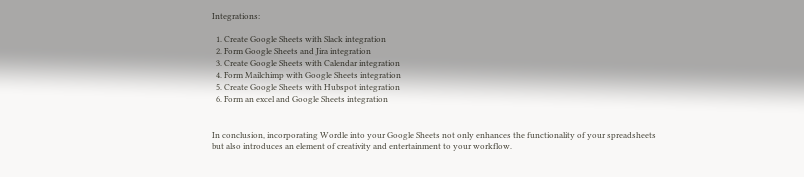Integrations:

  1. Create Google Sheets with Slack integration
  2. Form Google Sheets and Jira integration
  3. Create Google Sheets with Calendar integration
  4. Form Mailchimp with Google Sheets integration
  5. Create Google Sheets with Hubspot integration
  6. Form an excel and Google Sheets integration


In conclusion, incorporating Wordle into your Google Sheets not only enhances the functionality of your spreadsheets but also introduces an element of creativity and entertainment to your workflow.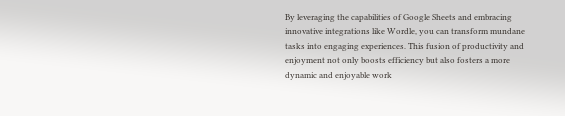By leveraging the capabilities of Google Sheets and embracing innovative integrations like Wordle, you can transform mundane tasks into engaging experiences. This fusion of productivity and enjoyment not only boosts efficiency but also fosters a more dynamic and enjoyable work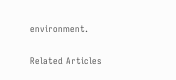environment.

Related Articles